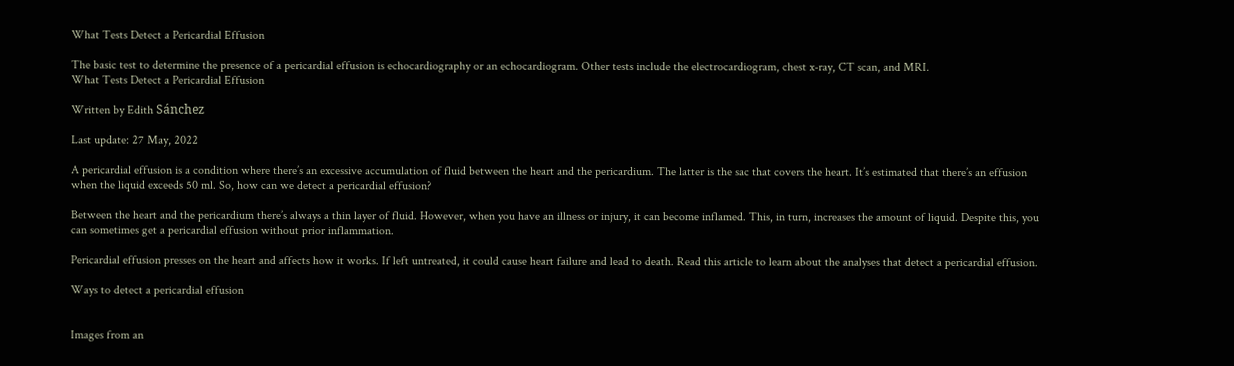What Tests Detect a Pericardial Effusion

The basic test to determine the presence of a pericardial effusion is echocardiography or an echocardiogram. Other tests include the electrocardiogram, chest x-ray, CT scan, and MRI.
What Tests Detect a Pericardial Effusion

Written by Edith Sánchez

Last update: 27 May, 2022

A pericardial effusion is a condition where there’s an excessive accumulation of fluid between the heart and the pericardium. The latter is the sac that covers the heart. It’s estimated that there’s an effusion when the liquid exceeds 50 ml. So, how can we detect a pericardial effusion?

Between the heart and the pericardium there’s always a thin layer of fluid. However, when you have an illness or injury, it can become inflamed. This, in turn, increases the amount of liquid. Despite this, you can sometimes get a pericardial effusion without prior inflammation.

Pericardial effusion presses on the heart and affects how it works. If left untreated, it could cause heart failure and lead to death. Read this article to learn about the analyses that detect a pericardial effusion.

Ways to detect a pericardial effusion


Images from an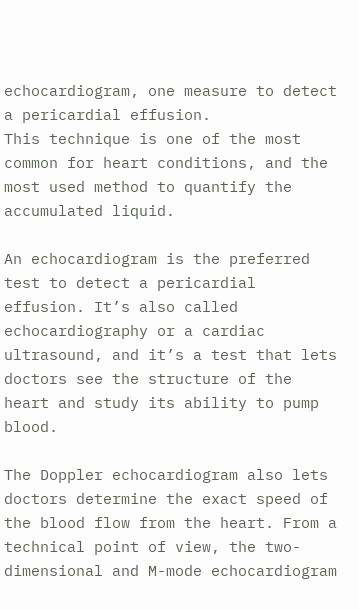echocardiogram, one measure to detect a pericardial effusion.
This technique is one of the most common for heart conditions, and the most used method to quantify the accumulated liquid.

An echocardiogram is the preferred test to detect a pericardial effusion. It’s also called echocardiography or a cardiac ultrasound, and it’s a test that lets doctors see the structure of the heart and study its ability to pump blood.

The Doppler echocardiogram also lets doctors determine the exact speed of the blood flow from the heart. From a technical point of view, the two-dimensional and M-mode echocardiogram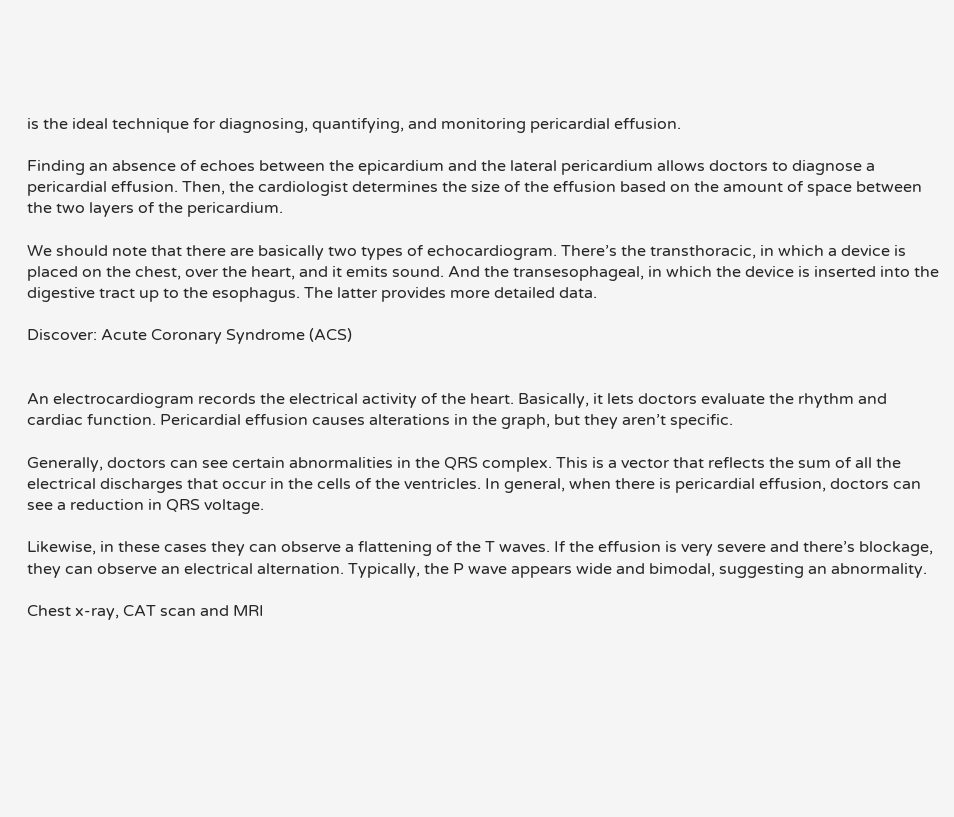is the ideal technique for diagnosing, quantifying, and monitoring pericardial effusion.

Finding an absence of echoes between the epicardium and the lateral pericardium allows doctors to diagnose a pericardial effusion. Then, the cardiologist determines the size of the effusion based on the amount of space between the two layers of the pericardium.

We should note that there are basically two types of echocardiogram. There’s the transthoracic, in which a device is placed on the chest, over the heart, and it emits sound. And the transesophageal, in which the device is inserted into the digestive tract up to the esophagus. The latter provides more detailed data.

Discover: Acute Coronary Syndrome (ACS)


An electrocardiogram records the electrical activity of the heart. Basically, it lets doctors evaluate the rhythm and cardiac function. Pericardial effusion causes alterations in the graph, but they aren’t specific.

Generally, doctors can see certain abnormalities in the QRS complex. This is a vector that reflects the sum of all the electrical discharges that occur in the cells of the ventricles. In general, when there is pericardial effusion, doctors can see a reduction in QRS voltage.

Likewise, in these cases they can observe a flattening of the T waves. If the effusion is very severe and there’s blockage, they can observe an electrical alternation. Typically, the P wave appears wide and bimodal, suggesting an abnormality.

Chest x-ray, CAT scan and MRI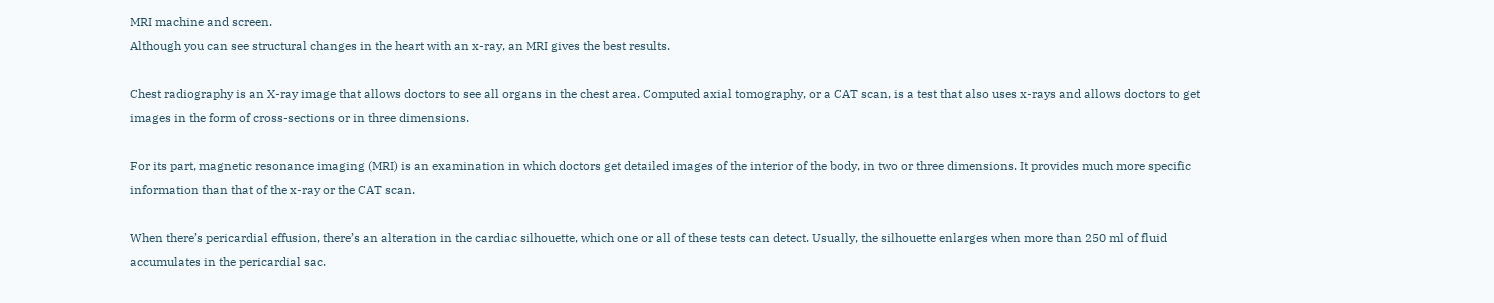MRI machine and screen.
Although you can see structural changes in the heart with an x-ray, an MRI gives the best results.

Chest radiography is an X-ray image that allows doctors to see all organs in the chest area. Computed axial tomography, or a CAT scan, is a test that also uses x-rays and allows doctors to get images in the form of cross-sections or in three dimensions.

For its part, magnetic resonance imaging (MRI) is an examination in which doctors get detailed images of the interior of the body, in two or three dimensions. It provides much more specific information than that of the x-ray or the CAT scan.

When there’s pericardial effusion, there’s an alteration in the cardiac silhouette, which one or all of these tests can detect. Usually, the silhouette enlarges when more than 250 ml of fluid accumulates in the pericardial sac.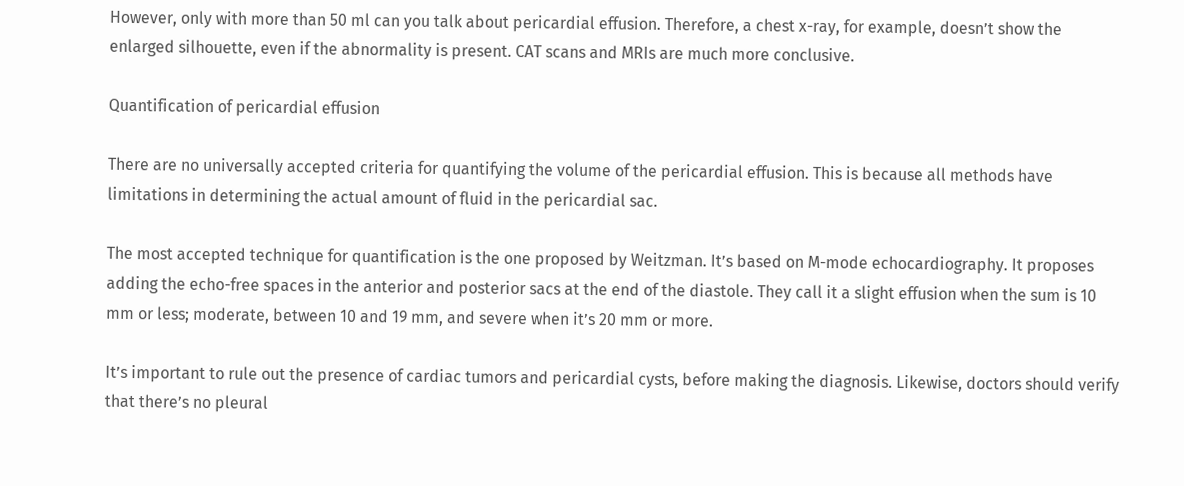However, only with more than 50 ml can you talk about pericardial effusion. Therefore, a chest x-ray, for example, doesn’t show the enlarged silhouette, even if the abnormality is present. CAT scans and MRIs are much more conclusive.

Quantification of pericardial effusion

There are no universally accepted criteria for quantifying the volume of the pericardial effusion. This is because all methods have limitations in determining the actual amount of fluid in the pericardial sac.

The most accepted technique for quantification is the one proposed by Weitzman. It’s based on M-mode echocardiography. It proposes adding the echo-free spaces in the anterior and posterior sacs at the end of the diastole. They call it a slight effusion when the sum is 10 mm or less; moderate, between 10 and 19 mm, and severe when it’s 20 mm or more.

It’s important to rule out the presence of cardiac tumors and pericardial cysts, before making the diagnosis. Likewise, doctors should verify that there’s no pleural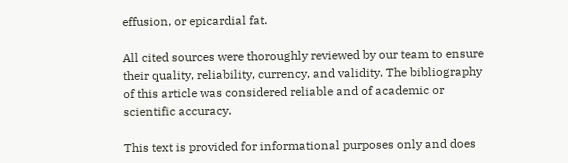effusion, or epicardial fat.

All cited sources were thoroughly reviewed by our team to ensure their quality, reliability, currency, and validity. The bibliography of this article was considered reliable and of academic or scientific accuracy.

This text is provided for informational purposes only and does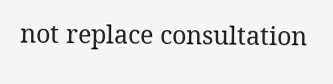not replace consultation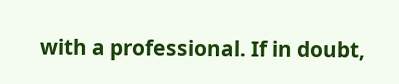with a professional. If in doubt,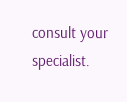consult your specialist.